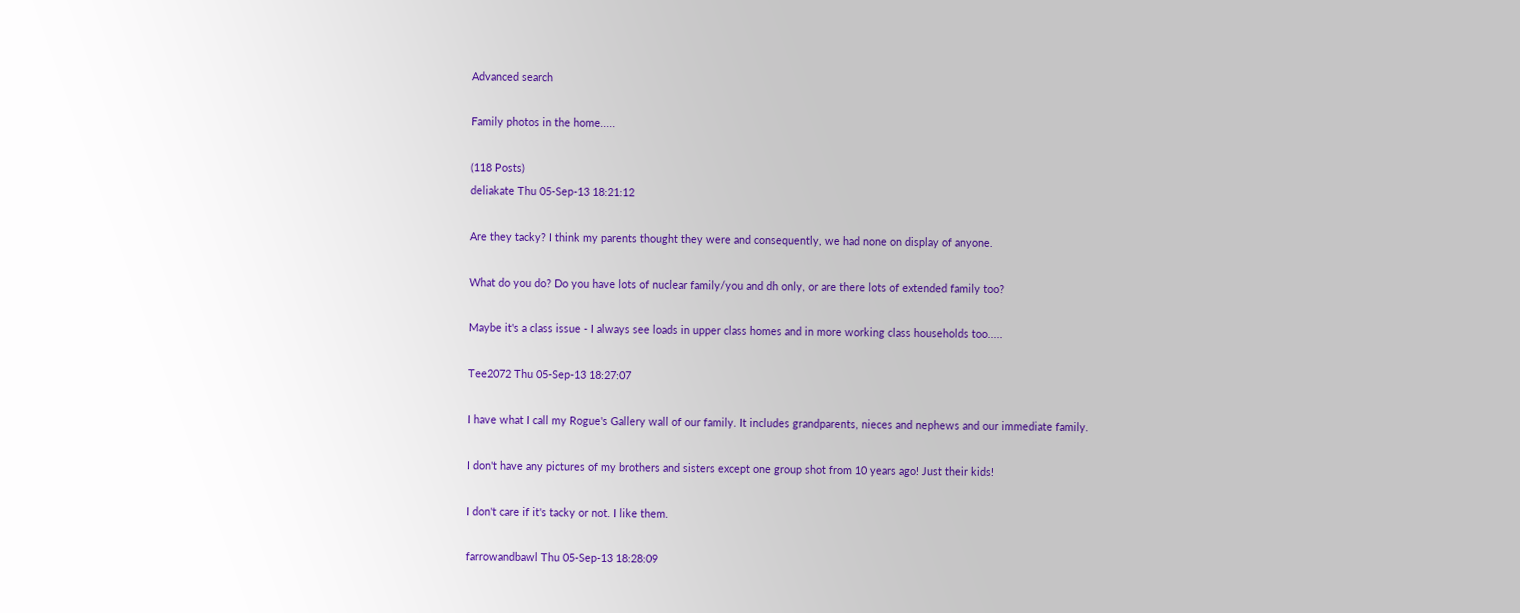Advanced search

Family photos in the home.....

(118 Posts)
deliakate Thu 05-Sep-13 18:21:12

Are they tacky? I think my parents thought they were and consequently, we had none on display of anyone.

What do you do? Do you have lots of nuclear family/you and dh only, or are there lots of extended family too?

Maybe it's a class issue - I always see loads in upper class homes and in more working class households too.....

Tee2072 Thu 05-Sep-13 18:27:07

I have what I call my Rogue's Gallery wall of our family. It includes grandparents, nieces and nephews and our immediate family.

I don't have any pictures of my brothers and sisters except one group shot from 10 years ago! Just their kids!

I don't care if it's tacky or not. I like them.

farrowandbawl Thu 05-Sep-13 18:28:09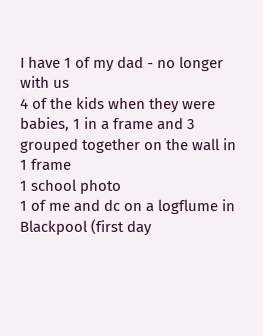I have 1 of my dad - no longer with us
4 of the kids when they were babies, 1 in a frame and 3 grouped together on the wall in 1 frame
1 school photo
1 of me and dc on a logflume in Blackpool (first day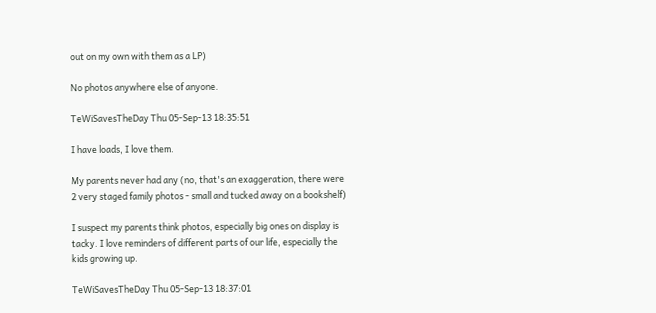out on my own with them as a LP)

No photos anywhere else of anyone.

TeWiSavesTheDay Thu 05-Sep-13 18:35:51

I have loads, I love them.

My parents never had any (no, that's an exaggeration, there were 2 very staged family photos - small and tucked away on a bookshelf)

I suspect my parents think photos, especially big ones on display is tacky. I love reminders of different parts of our life, especially the kids growing up.

TeWiSavesTheDay Thu 05-Sep-13 18:37:01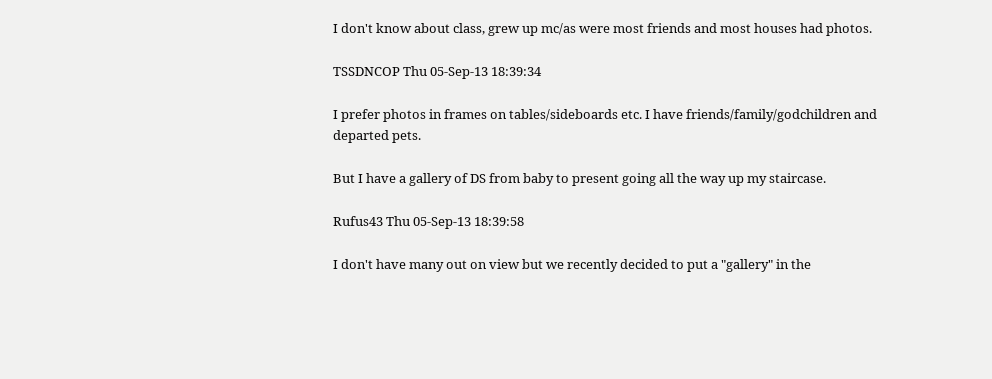I don't know about class, grew up mc/as were most friends and most houses had photos.

TSSDNCOP Thu 05-Sep-13 18:39:34

I prefer photos in frames on tables/sideboards etc. I have friends/family/godchildren and departed pets.

But I have a gallery of DS from baby to present going all the way up my staircase.

Rufus43 Thu 05-Sep-13 18:39:58

I don't have many out on view but we recently decided to put a "gallery" in the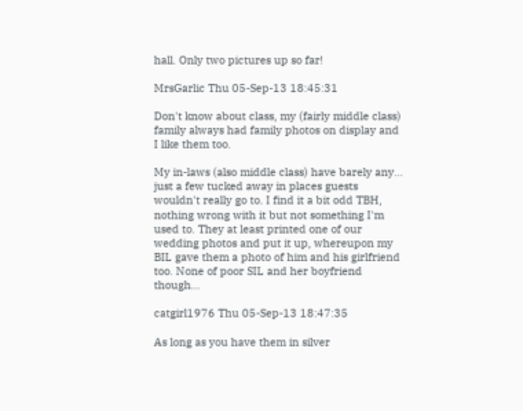hall. Only two pictures up so far!

MrsGarlic Thu 05-Sep-13 18:45:31

Don't know about class, my (fairly middle class) family always had family photos on display and I like them too.

My in-laws (also middle class) have barely any... just a few tucked away in places guests wouldn't really go to. I find it a bit odd TBH, nothing wrong with it but not something I'm used to. They at least printed one of our wedding photos and put it up, whereupon my BIL gave them a photo of him and his girlfriend too. None of poor SIL and her boyfriend though...

catgirl1976 Thu 05-Sep-13 18:47:35

As long as you have them in silver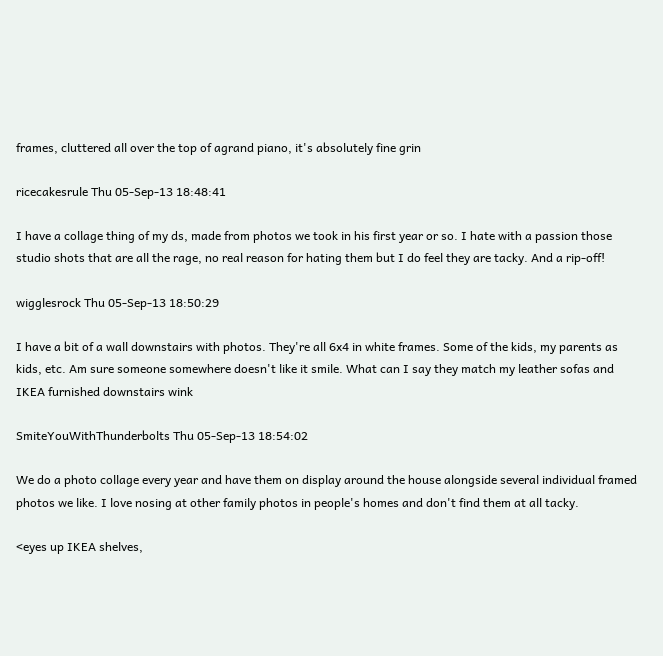frames, cluttered all over the top of agrand piano, it's absolutely fine grin

ricecakesrule Thu 05-Sep-13 18:48:41

I have a collage thing of my ds, made from photos we took in his first year or so. I hate with a passion those studio shots that are all the rage, no real reason for hating them but I do feel they are tacky. And a rip-off!

wigglesrock Thu 05-Sep-13 18:50:29

I have a bit of a wall downstairs with photos. They're all 6x4 in white frames. Some of the kids, my parents as kids, etc. Am sure someone somewhere doesn't like it smile. What can I say they match my leather sofas and IKEA furnished downstairs wink

SmiteYouWithThunderbolts Thu 05-Sep-13 18:54:02

We do a photo collage every year and have them on display around the house alongside several individual framed photos we like. I love nosing at other family photos in people's homes and don't find them at all tacky.

<eyes up IKEA shelves,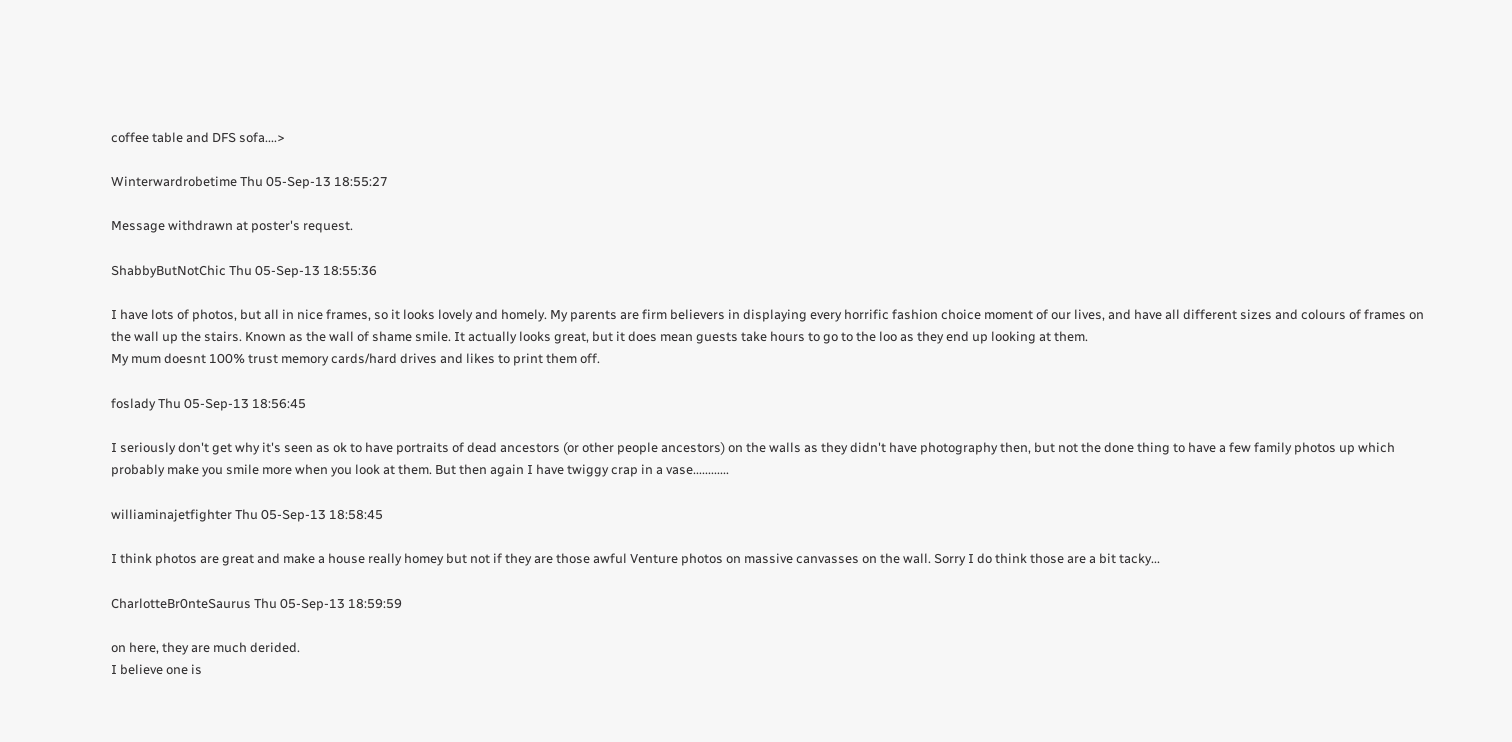coffee table and DFS sofa....>

Winterwardrobetime Thu 05-Sep-13 18:55:27

Message withdrawn at poster's request.

ShabbyButNotChic Thu 05-Sep-13 18:55:36

I have lots of photos, but all in nice frames, so it looks lovely and homely. My parents are firm believers in displaying every horrific fashion choice moment of our lives, and have all different sizes and colours of frames on the wall up the stairs. Known as the wall of shame smile. It actually looks great, but it does mean guests take hours to go to the loo as they end up looking at them.
My mum doesnt 100% trust memory cards/hard drives and likes to print them off.

foslady Thu 05-Sep-13 18:56:45

I seriously don't get why it's seen as ok to have portraits of dead ancestors (or other people ancestors) on the walls as they didn't have photography then, but not the done thing to have a few family photos up which probably make you smile more when you look at them. But then again I have twiggy crap in a vase............

williaminajetfighter Thu 05-Sep-13 18:58:45

I think photos are great and make a house really homey but not if they are those awful Venture photos on massive canvasses on the wall. Sorry I do think those are a bit tacky...

CharlotteBr0nteSaurus Thu 05-Sep-13 18:59:59

on here, they are much derided.
I believe one is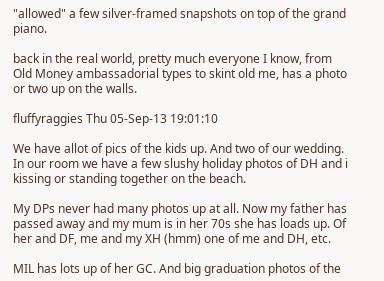"allowed" a few silver-framed snapshots on top of the grand piano.

back in the real world, pretty much everyone I know, from Old Money ambassadorial types to skint old me, has a photo or two up on the walls.

fluffyraggies Thu 05-Sep-13 19:01:10

We have allot of pics of the kids up. And two of our wedding. In our room we have a few slushy holiday photos of DH and i kissing or standing together on the beach.

My DPs never had many photos up at all. Now my father has passed away and my mum is in her 70s she has loads up. Of her and DF, me and my XH (hmm) one of me and DH, etc.

MIL has lots up of her GC. And big graduation photos of the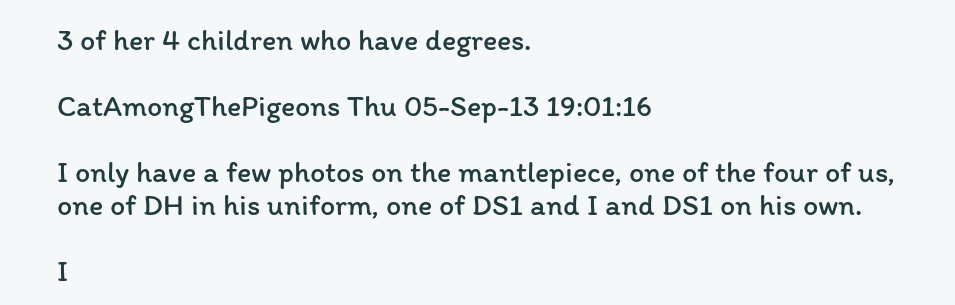3 of her 4 children who have degrees.

CatAmongThePigeons Thu 05-Sep-13 19:01:16

I only have a few photos on the mantlepiece, one of the four of us, one of DH in his uniform, one of DS1 and I and DS1 on his own.

I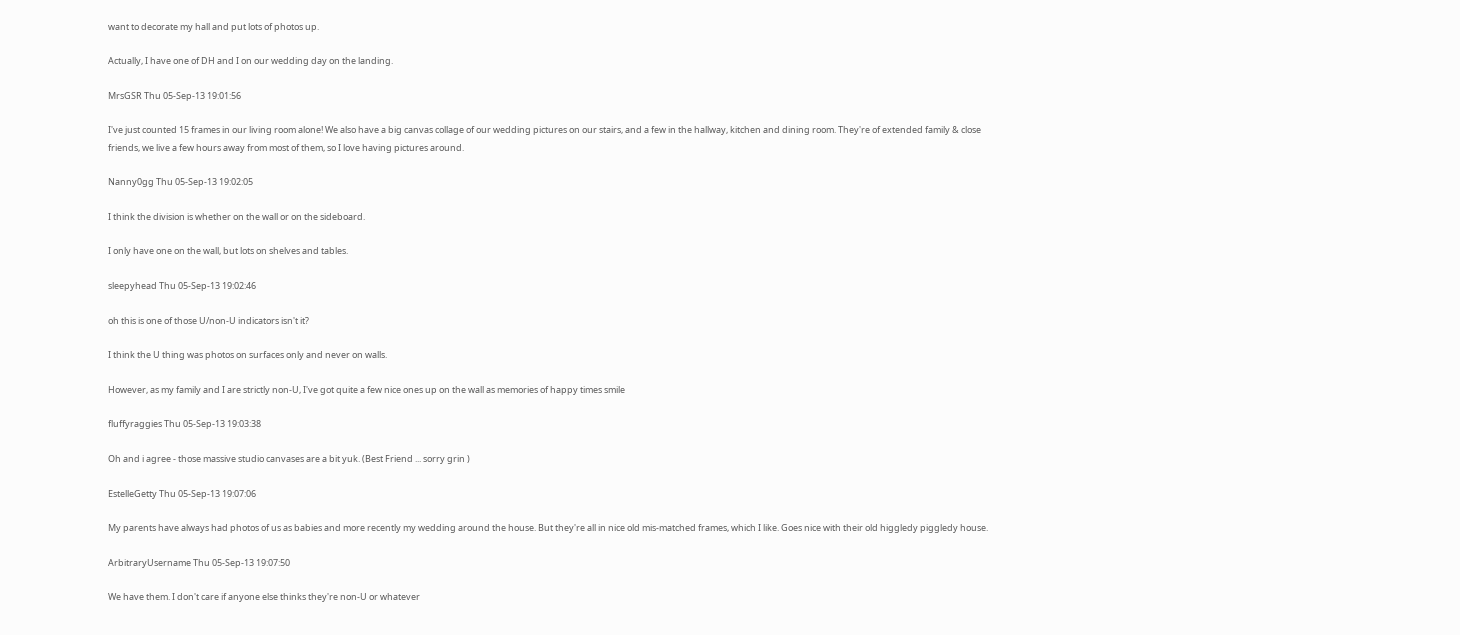want to decorate my hall and put lots of photos up.

Actually, I have one of DH and I on our wedding day on the landing.

MrsGSR Thu 05-Sep-13 19:01:56

I've just counted 15 frames in our living room alone! We also have a big canvas collage of our wedding pictures on our stairs, and a few in the hallway, kitchen and dining room. They're of extended family & close friends, we live a few hours away from most of them, so I love having pictures around.

Nanny0gg Thu 05-Sep-13 19:02:05

I think the division is whether on the wall or on the sideboard.

I only have one on the wall, but lots on shelves and tables.

sleepyhead Thu 05-Sep-13 19:02:46

oh this is one of those U/non-U indicators isn't it?

I think the U thing was photos on surfaces only and never on walls.

However, as my family and I are strictly non-U, I've got quite a few nice ones up on the wall as memories of happy times smile

fluffyraggies Thu 05-Sep-13 19:03:38

Oh and i agree - those massive studio canvases are a bit yuk. (Best Friend ... sorry grin )

EstelleGetty Thu 05-Sep-13 19:07:06

My parents have always had photos of us as babies and more recently my wedding around the house. But they're all in nice old mis-matched frames, which I like. Goes nice with their old higgledy piggledy house.

ArbitraryUsername Thu 05-Sep-13 19:07:50

We have them. I don't care if anyone else thinks they're non-U or whatever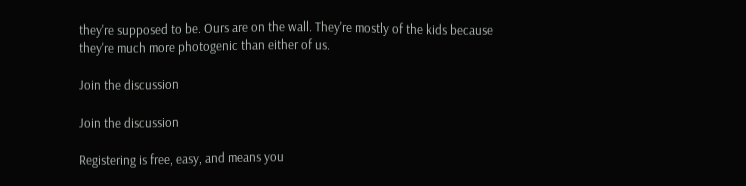they're supposed to be. Ours are on the wall. They're mostly of the kids because they're much more photogenic than either of us.

Join the discussion

Join the discussion

Registering is free, easy, and means you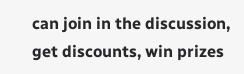can join in the discussion, get discounts, win prizes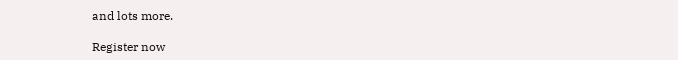and lots more.

Register now